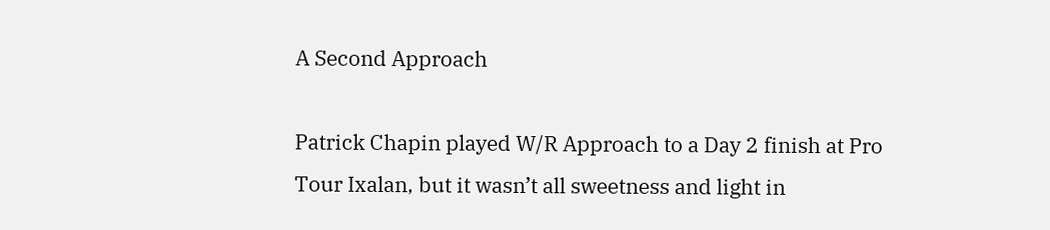A Second Approach

Patrick Chapin played W/R Approach to a Day 2 finish at Pro Tour Ixalan, but it wasn’t all sweetness and light in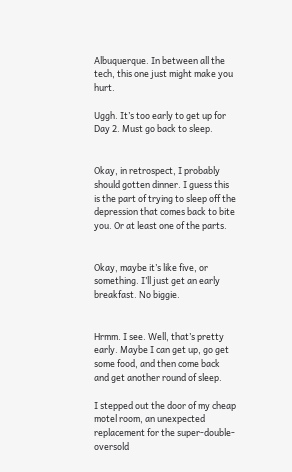Albuquerque. In between all the tech, this one just might make you hurt.

Uggh. It’s too early to get up for Day 2. Must go back to sleep.


Okay, in retrospect, I probably should gotten dinner. I guess this is the part of trying to sleep off the depression that comes back to bite you. Or at least one of the parts.


Okay, maybe it’s like five, or something. I’ll just get an early breakfast. No biggie.


Hrmm. I see. Well, that’s pretty early. Maybe I can get up, go get some food, and then come back and get another round of sleep.

I stepped out the door of my cheap motel room, an unexpected replacement for the super-double-oversold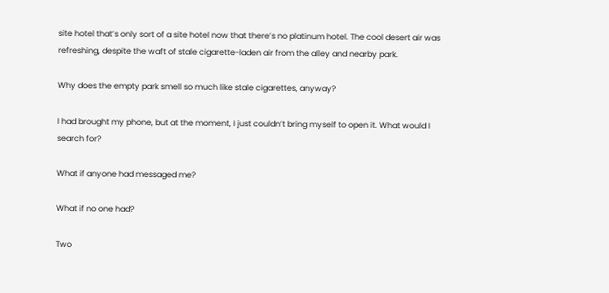site hotel that’s only sort of a site hotel now that there’s no platinum hotel. The cool desert air was refreshing, despite the waft of stale cigarette-laden air from the alley and nearby park.

Why does the empty park smell so much like stale cigarettes, anyway?

I had brought my phone, but at the moment, I just couldn’t bring myself to open it. What would I search for?

What if anyone had messaged me?

What if no one had?

Two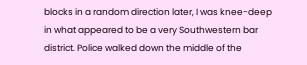blocks in a random direction later, I was knee-deep in what appeared to be a very Southwestern bar district. Police walked down the middle of the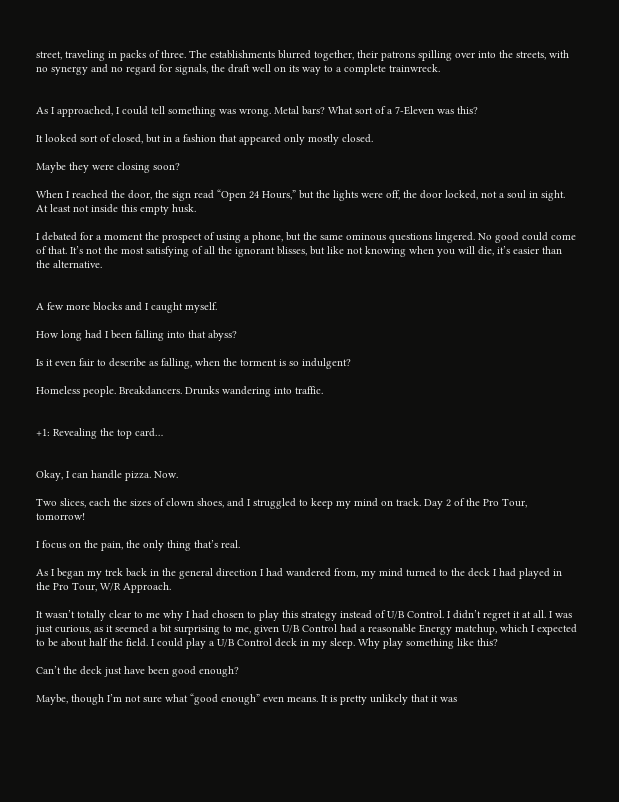street, traveling in packs of three. The establishments blurred together, their patrons spilling over into the streets, with no synergy and no regard for signals, the draft well on its way to a complete trainwreck.


As I approached, I could tell something was wrong. Metal bars? What sort of a 7-Eleven was this?

It looked sort of closed, but in a fashion that appeared only mostly closed.

Maybe they were closing soon?

When I reached the door, the sign read “Open 24 Hours,” but the lights were off, the door locked, not a soul in sight. At least not inside this empty husk.

I debated for a moment the prospect of using a phone, but the same ominous questions lingered. No good could come of that. It’s not the most satisfying of all the ignorant blisses, but like not knowing when you will die, it’s easier than the alternative.


A few more blocks and I caught myself.

How long had I been falling into that abyss?

Is it even fair to describe as falling, when the torment is so indulgent?

Homeless people. Breakdancers. Drunks wandering into traffic.


+1: Revealing the top card…


Okay, I can handle pizza. Now.

Two slices, each the sizes of clown shoes, and I struggled to keep my mind on track. Day 2 of the Pro Tour, tomorrow!

I focus on the pain, the only thing that’s real.

As I began my trek back in the general direction I had wandered from, my mind turned to the deck I had played in the Pro Tour, W/R Approach.

It wasn’t totally clear to me why I had chosen to play this strategy instead of U/B Control. I didn’t regret it at all. I was just curious, as it seemed a bit surprising to me, given U/B Control had a reasonable Energy matchup, which I expected to be about half the field. I could play a U/B Control deck in my sleep. Why play something like this?

Can’t the deck just have been good enough?

Maybe, though I’m not sure what “good enough” even means. It is pretty unlikely that it was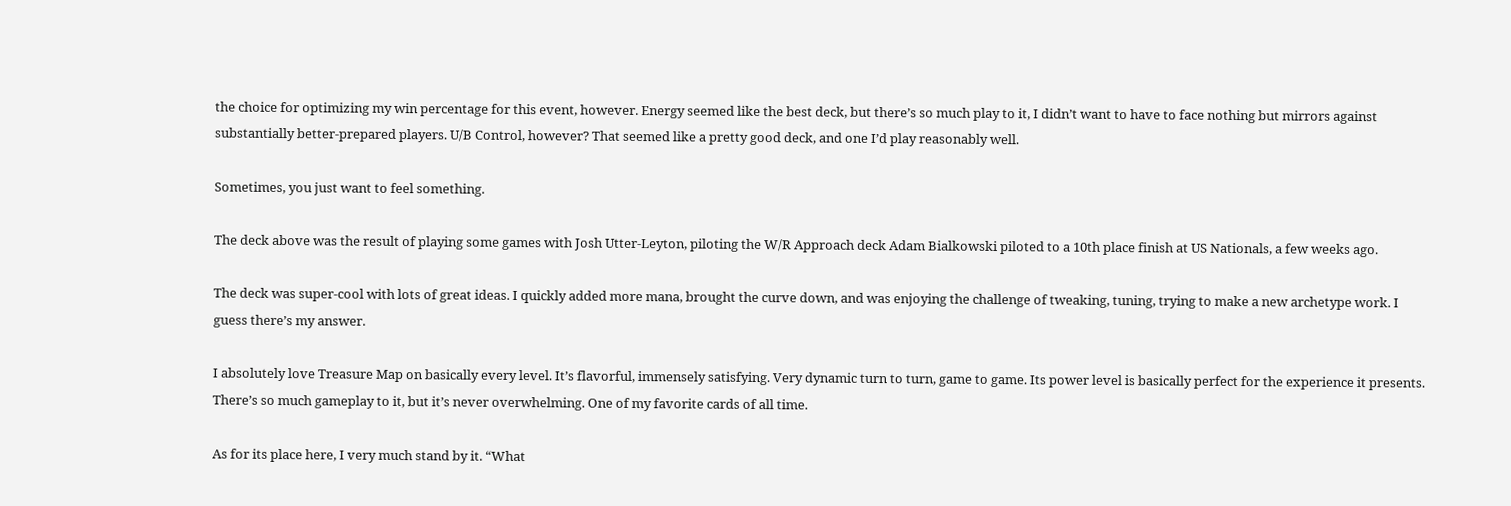the choice for optimizing my win percentage for this event, however. Energy seemed like the best deck, but there’s so much play to it, I didn’t want to have to face nothing but mirrors against substantially better-prepared players. U/B Control, however? That seemed like a pretty good deck, and one I’d play reasonably well.

Sometimes, you just want to feel something.

The deck above was the result of playing some games with Josh Utter-Leyton, piloting the W/R Approach deck Adam Bialkowski piloted to a 10th place finish at US Nationals, a few weeks ago.

The deck was super-cool with lots of great ideas. I quickly added more mana, brought the curve down, and was enjoying the challenge of tweaking, tuning, trying to make a new archetype work. I guess there’s my answer.

I absolutely love Treasure Map on basically every level. It’s flavorful, immensely satisfying. Very dynamic turn to turn, game to game. Its power level is basically perfect for the experience it presents. There’s so much gameplay to it, but it’s never overwhelming. One of my favorite cards of all time.

As for its place here, I very much stand by it. “What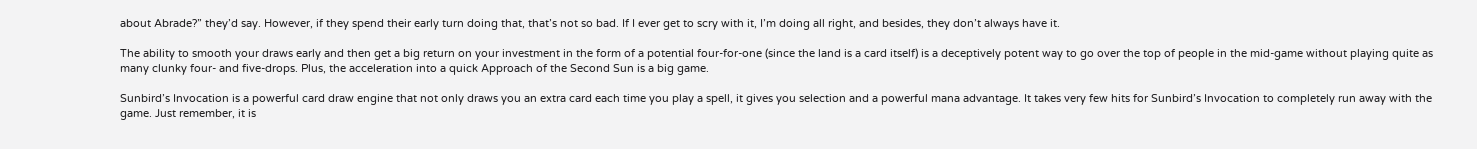about Abrade?” they’d say. However, if they spend their early turn doing that, that’s not so bad. If I ever get to scry with it, I’m doing all right, and besides, they don’t always have it.

The ability to smooth your draws early and then get a big return on your investment in the form of a potential four-for-one (since the land is a card itself) is a deceptively potent way to go over the top of people in the mid-game without playing quite as many clunky four- and five-drops. Plus, the acceleration into a quick Approach of the Second Sun is a big game.

Sunbird’s Invocation is a powerful card draw engine that not only draws you an extra card each time you play a spell, it gives you selection and a powerful mana advantage. It takes very few hits for Sunbird’s Invocation to completely run away with the game. Just remember, it is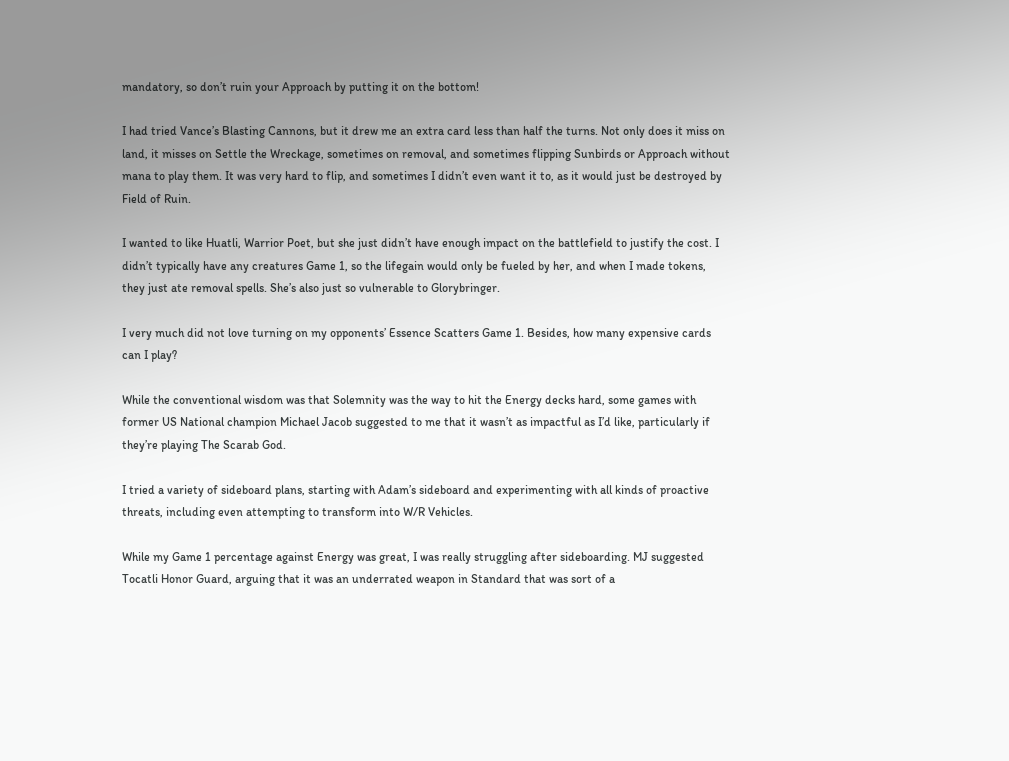mandatory, so don’t ruin your Approach by putting it on the bottom!

I had tried Vance’s Blasting Cannons, but it drew me an extra card less than half the turns. Not only does it miss on land, it misses on Settle the Wreckage, sometimes on removal, and sometimes flipping Sunbirds or Approach without mana to play them. It was very hard to flip, and sometimes I didn’t even want it to, as it would just be destroyed by Field of Ruin.

I wanted to like Huatli, Warrior Poet, but she just didn’t have enough impact on the battlefield to justify the cost. I didn’t typically have any creatures Game 1, so the lifegain would only be fueled by her, and when I made tokens, they just ate removal spells. She’s also just so vulnerable to Glorybringer.

I very much did not love turning on my opponents’ Essence Scatters Game 1. Besides, how many expensive cards can I play?

While the conventional wisdom was that Solemnity was the way to hit the Energy decks hard, some games with former US National champion Michael Jacob suggested to me that it wasn’t as impactful as I’d like, particularly if they’re playing The Scarab God.

I tried a variety of sideboard plans, starting with Adam’s sideboard and experimenting with all kinds of proactive threats, including even attempting to transform into W/R Vehicles.

While my Game 1 percentage against Energy was great, I was really struggling after sideboarding. MJ suggested Tocatli Honor Guard, arguing that it was an underrated weapon in Standard that was sort of a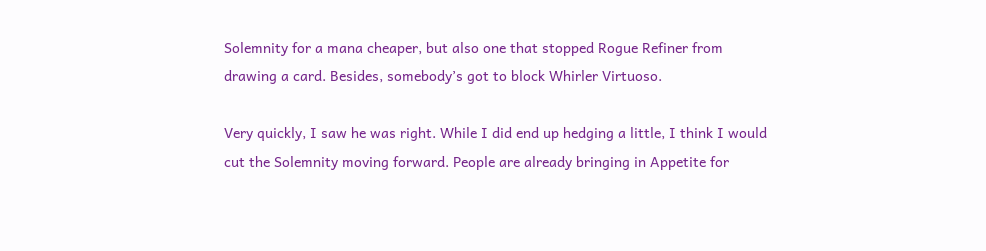Solemnity for a mana cheaper, but also one that stopped Rogue Refiner from drawing a card. Besides, somebody’s got to block Whirler Virtuoso.

Very quickly, I saw he was right. While I did end up hedging a little, I think I would cut the Solemnity moving forward. People are already bringing in Appetite for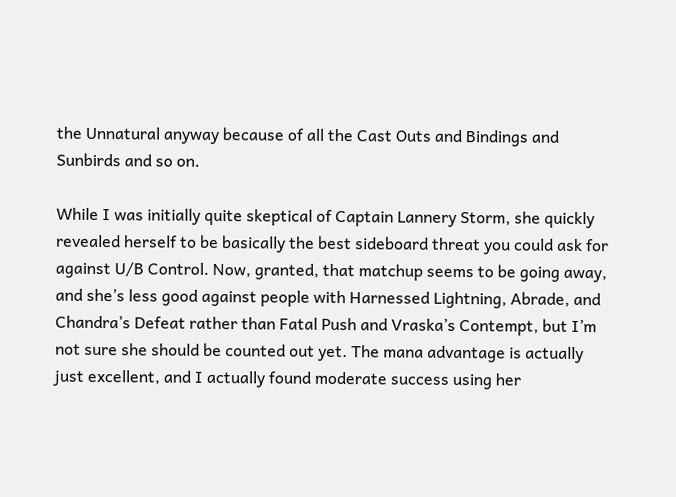the Unnatural anyway because of all the Cast Outs and Bindings and Sunbirds and so on.

While I was initially quite skeptical of Captain Lannery Storm, she quickly revealed herself to be basically the best sideboard threat you could ask for against U/B Control. Now, granted, that matchup seems to be going away, and she’s less good against people with Harnessed Lightning, Abrade, and Chandra’s Defeat rather than Fatal Push and Vraska’s Contempt, but I’m not sure she should be counted out yet. The mana advantage is actually just excellent, and I actually found moderate success using her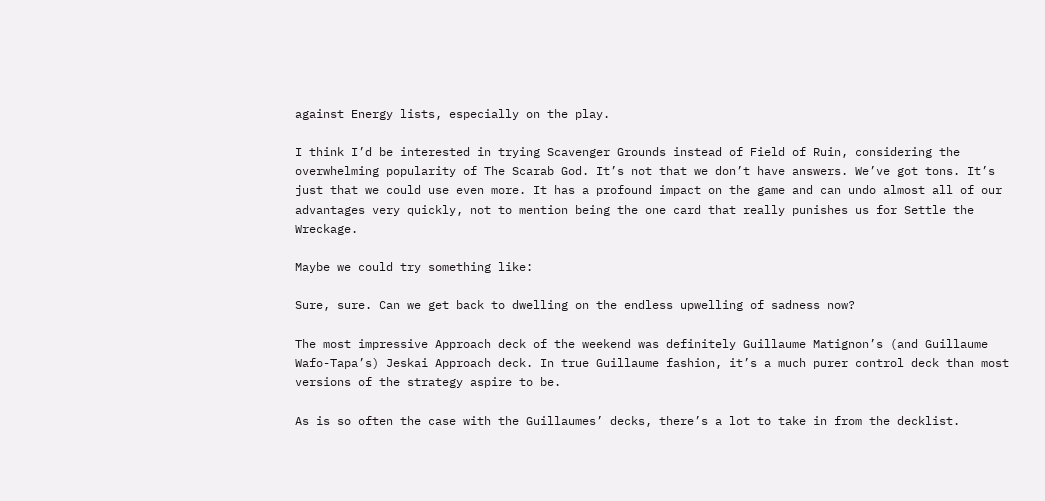against Energy lists, especially on the play.

I think I’d be interested in trying Scavenger Grounds instead of Field of Ruin, considering the overwhelming popularity of The Scarab God. It’s not that we don’t have answers. We’ve got tons. It’s just that we could use even more. It has a profound impact on the game and can undo almost all of our advantages very quickly, not to mention being the one card that really punishes us for Settle the Wreckage.

Maybe we could try something like:

Sure, sure. Can we get back to dwelling on the endless upwelling of sadness now?

The most impressive Approach deck of the weekend was definitely Guillaume Matignon’s (and Guillaume Wafo-Tapa’s) Jeskai Approach deck. In true Guillaume fashion, it’s a much purer control deck than most versions of the strategy aspire to be.

As is so often the case with the Guillaumes’ decks, there’s a lot to take in from the decklist.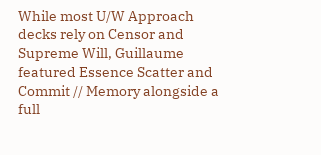While most U/W Approach decks rely on Censor and Supreme Will, Guillaume featured Essence Scatter and Commit // Memory alongside a full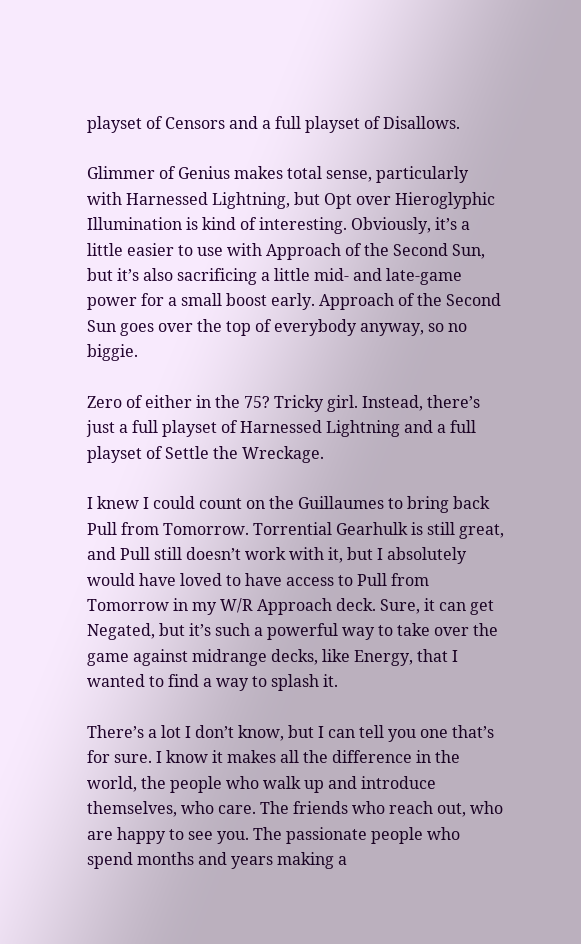playset of Censors and a full playset of Disallows.

Glimmer of Genius makes total sense, particularly with Harnessed Lightning, but Opt over Hieroglyphic Illumination is kind of interesting. Obviously, it’s a little easier to use with Approach of the Second Sun, but it’s also sacrificing a little mid- and late-game power for a small boost early. Approach of the Second Sun goes over the top of everybody anyway, so no biggie.

Zero of either in the 75? Tricky girl. Instead, there’s just a full playset of Harnessed Lightning and a full playset of Settle the Wreckage.

I knew I could count on the Guillaumes to bring back Pull from Tomorrow. Torrential Gearhulk is still great, and Pull still doesn’t work with it, but I absolutely would have loved to have access to Pull from Tomorrow in my W/R Approach deck. Sure, it can get Negated, but it’s such a powerful way to take over the game against midrange decks, like Energy, that I wanted to find a way to splash it.

There’s a lot I don’t know, but I can tell you one that’s for sure. I know it makes all the difference in the world, the people who walk up and introduce themselves, who care. The friends who reach out, who are happy to see you. The passionate people who spend months and years making a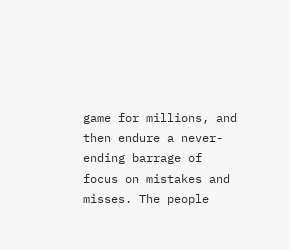game for millions, and then endure a never-ending barrage of focus on mistakes and misses. The people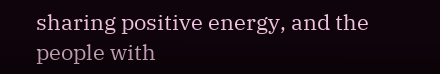sharing positive energy, and the people with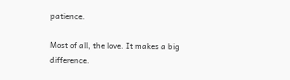patience.

Most of all, the love. It makes a big difference.